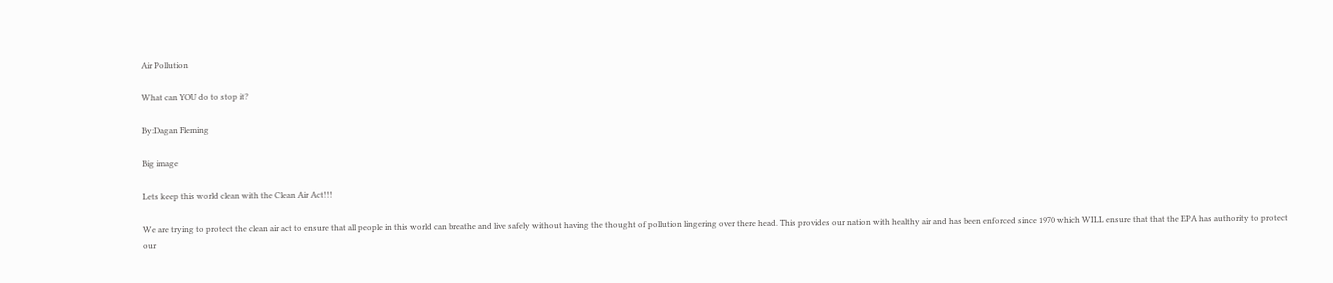Air Pollution

What can YOU do to stop it?

By:Dagan Fleming

Big image

Lets keep this world clean with the Clean Air Act!!!

We are trying to protect the clean air act to ensure that all people in this world can breathe and live safely without having the thought of pollution lingering over there head. This provides our nation with healthy air and has been enforced since 1970 which WILL ensure that that the EPA has authority to protect our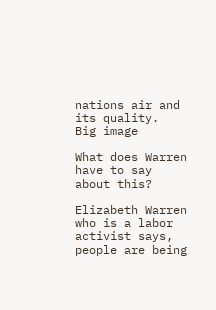nations air and its quality.
Big image

What does Warren have to say about this?

Elizabeth Warren who is a labor activist says, people are being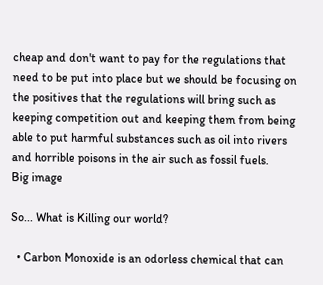cheap and don't want to pay for the regulations that need to be put into place but we should be focusing on the positives that the regulations will bring such as keeping competition out and keeping them from being able to put harmful substances such as oil into rivers and horrible poisons in the air such as fossil fuels.
Big image

So... What is Killing our world?

  • Carbon Monoxide is an odorless chemical that can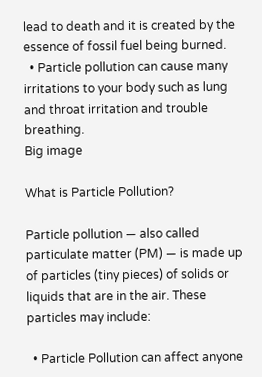lead to death and it is created by the essence of fossil fuel being burned.
  • Particle pollution can cause many irritations to your body such as lung and throat irritation and trouble breathing.
Big image

What is Particle Pollution?

Particle pollution — also called particulate matter (PM) — is made up of particles (tiny pieces) of solids or liquids that are in the air. These particles may include:

  • Particle Pollution can affect anyone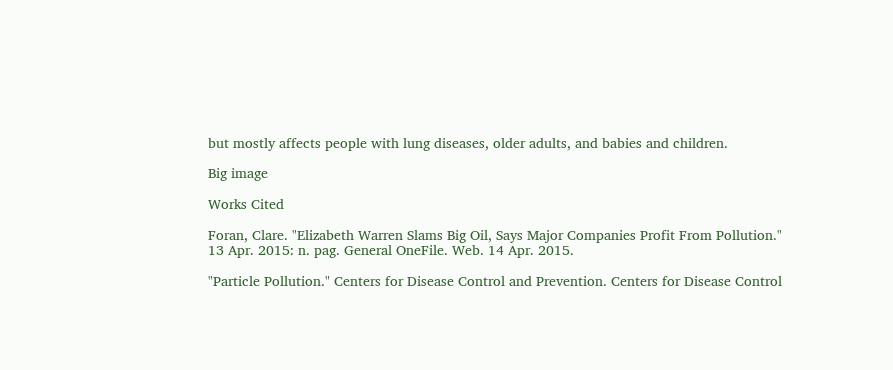but mostly affects people with lung diseases, older adults, and babies and children.

Big image

Works Cited

Foran, Clare. "Elizabeth Warren Slams Big Oil, Says Major Companies Profit From Pollution." 13 Apr. 2015: n. pag. General OneFile. Web. 14 Apr. 2015.

"Particle Pollution." Centers for Disease Control and Prevention. Centers for Disease Control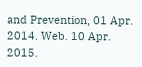and Prevention, 01 Apr. 2014. Web. 10 Apr. 2015.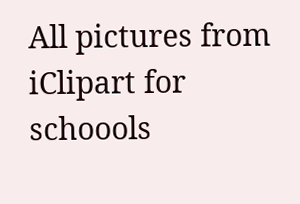All pictures from iClipart for schoools